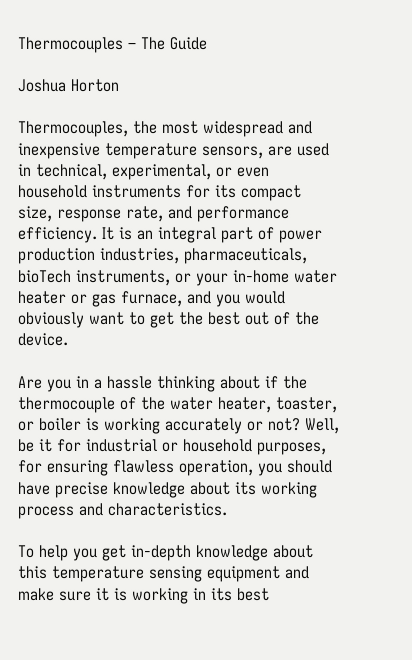Thermocouples – The Guide

Joshua Horton

Thermocouples, the most widespread and inexpensive temperature sensors, are used in technical, experimental, or even household instruments for its compact size, response rate, and performance efficiency. It is an integral part of power production industries, pharmaceuticals, bioTech instruments, or your in-home water heater or gas furnace, and you would obviously want to get the best out of the device.

Are you in a hassle thinking about if the thermocouple of the water heater, toaster, or boiler is working accurately or not? Well, be it for industrial or household purposes, for ensuring flawless operation, you should have precise knowledge about its working process and characteristics.

To help you get in-depth knowledge about this temperature sensing equipment and make sure it is working in its best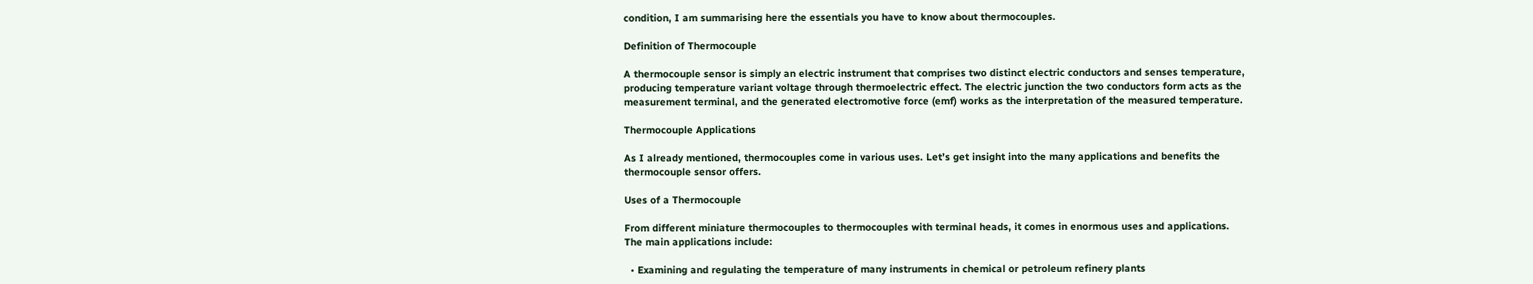condition, I am summarising here the essentials you have to know about thermocouples.

Definition of Thermocouple

A thermocouple sensor is simply an electric instrument that comprises two distinct electric conductors and senses temperature, producing temperature variant voltage through thermoelectric effect. The electric junction the two conductors form acts as the measurement terminal, and the generated electromotive force (emf) works as the interpretation of the measured temperature.

Thermocouple Applications

As I already mentioned, thermocouples come in various uses. Let’s get insight into the many applications and benefits the thermocouple sensor offers.

Uses of a Thermocouple

From different miniature thermocouples to thermocouples with terminal heads, it comes in enormous uses and applications. The main applications include:

  • Examining and regulating the temperature of many instruments in chemical or petroleum refinery plants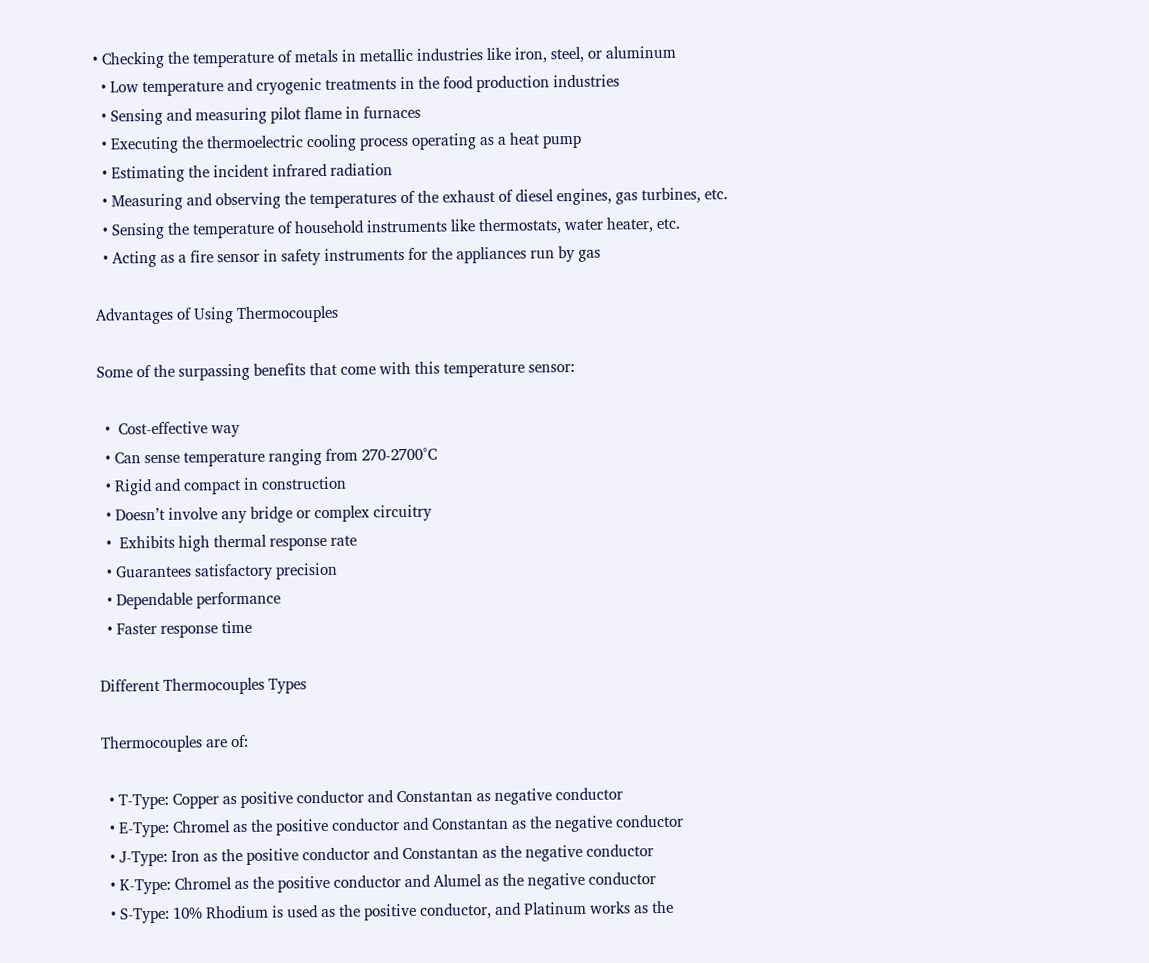• Checking the temperature of metals in metallic industries like iron, steel, or aluminum
  • Low temperature and cryogenic treatments in the food production industries
  • Sensing and measuring pilot flame in furnaces
  • Executing the thermoelectric cooling process operating as a heat pump
  • Estimating the incident infrared radiation
  • Measuring and observing the temperatures of the exhaust of diesel engines, gas turbines, etc.
  • Sensing the temperature of household instruments like thermostats, water heater, etc.
  • Acting as a fire sensor in safety instruments for the appliances run by gas

Advantages of Using Thermocouples

Some of the surpassing benefits that come with this temperature sensor:

  •  Cost-effective way
  • Can sense temperature ranging from 270-2700°C
  • Rigid and compact in construction
  • Doesn’t involve any bridge or complex circuitry
  •  Exhibits high thermal response rate
  • Guarantees satisfactory precision
  • Dependable performance
  • Faster response time

Different Thermocouples Types

Thermocouples are of:

  • T-Type: Copper as positive conductor and Constantan as negative conductor
  • E-Type: Chromel as the positive conductor and Constantan as the negative conductor
  • J-Type: Iron as the positive conductor and Constantan as the negative conductor
  • K-Type: Chromel as the positive conductor and Alumel as the negative conductor
  • S-Type: 10% Rhodium is used as the positive conductor, and Platinum works as the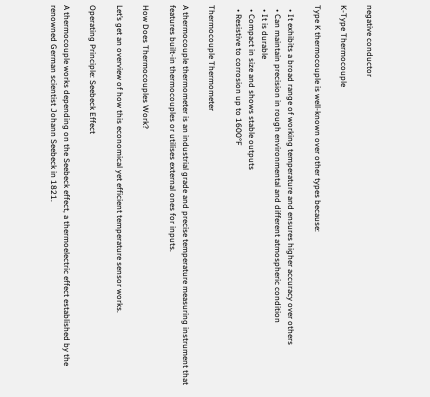negative conductor

K-Type Thermocouple

Type K thermocouple is well-known over other types because:

  • It exhibits a broad range of working temperature and ensures higher accuracy over others
  • Can maintain precision in rough environmental and different atmospheric condition
  • It is durable
  • Compact in size and shows stable outputs
  • Resistive to corrosion up to 1600°F

Thermocouple Thermometer

A thermocouple thermometer is an industrial grade and precise temperature measuring instrument that features built-in thermocouples or utilises external ones for inputs.

How Does Thermocouples Work?

Let’s get an overview of how this economical yet efficient temperature sensor works.

Operating Principle: Seebeck Effect

A thermocouple works depending on the Seebeck effect, a thermoelectric effect established by the renowned German scientist Johann Seebeck in 1821.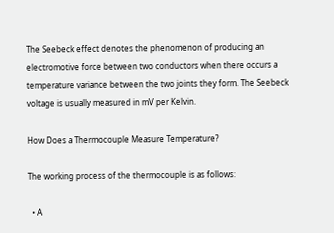The Seebeck effect denotes the phenomenon of producing an electromotive force between two conductors when there occurs a temperature variance between the two joints they form. The Seebeck voltage is usually measured in mV per Kelvin.

How Does a Thermocouple Measure Temperature?

The working process of the thermocouple is as follows:

  • A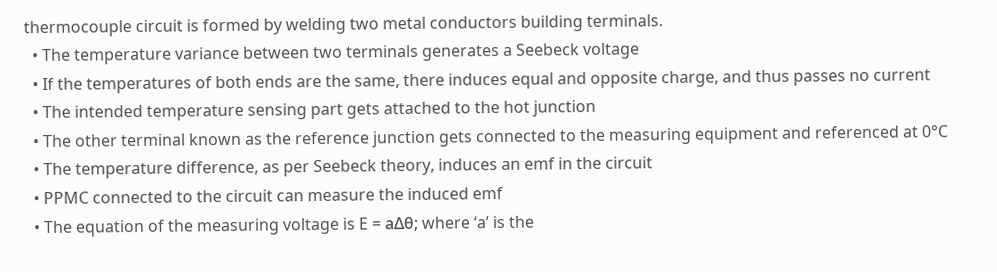thermocouple circuit is formed by welding two metal conductors building terminals.
  • The temperature variance between two terminals generates a Seebeck voltage
  • If the temperatures of both ends are the same, there induces equal and opposite charge, and thus passes no current
  • The intended temperature sensing part gets attached to the hot junction
  • The other terminal known as the reference junction gets connected to the measuring equipment and referenced at 0°C
  • The temperature difference, as per Seebeck theory, induces an emf in the circuit
  • PPMC connected to the circuit can measure the induced emf
  • The equation of the measuring voltage is E = aΔθ; where ‘a’ is the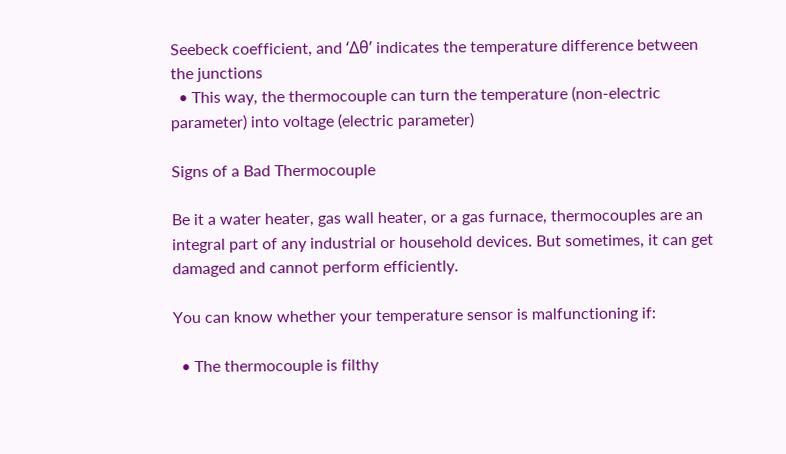Seebeck coefficient, and ‘Δθ’ indicates the temperature difference between the junctions
  • This way, the thermocouple can turn the temperature (non-electric parameter) into voltage (electric parameter)

Signs of a Bad Thermocouple

Be it a water heater, gas wall heater, or a gas furnace, thermocouples are an integral part of any industrial or household devices. But sometimes, it can get damaged and cannot perform efficiently.

You can know whether your temperature sensor is malfunctioning if:

  • The thermocouple is filthy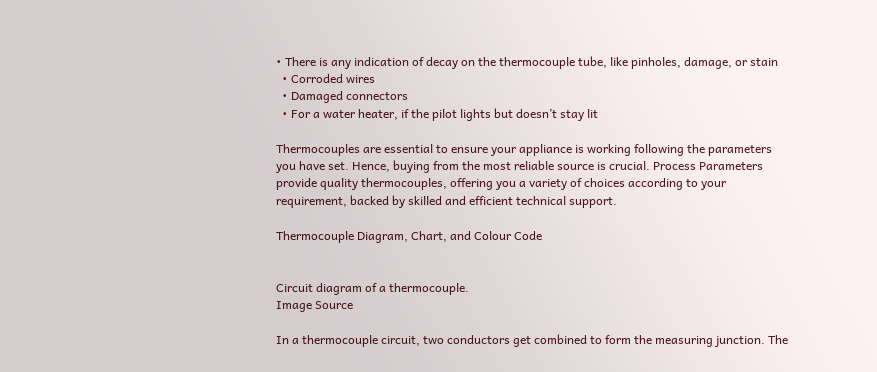• There is any indication of decay on the thermocouple tube, like pinholes, damage, or stain
  • Corroded wires
  • Damaged connectors
  • For a water heater, if the pilot lights but doesn’t stay lit

Thermocouples are essential to ensure your appliance is working following the parameters you have set. Hence, buying from the most reliable source is crucial. Process Parameters provide quality thermocouples, offering you a variety of choices according to your requirement, backed by skilled and efficient technical support.

Thermocouple Diagram, Chart, and Colour Code


Circuit diagram of a thermocouple.
Image Source

In a thermocouple circuit, two conductors get combined to form the measuring junction. The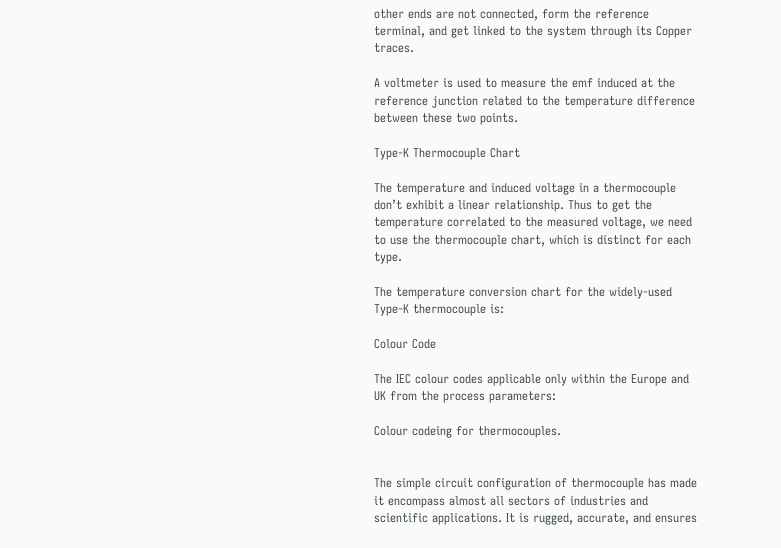other ends are not connected, form the reference terminal, and get linked to the system through its Copper traces.

A voltmeter is used to measure the emf induced at the reference junction related to the temperature difference between these two points.

Type-K Thermocouple Chart

The temperature and induced voltage in a thermocouple don’t exhibit a linear relationship. Thus to get the temperature correlated to the measured voltage, we need to use the thermocouple chart, which is distinct for each type.

The temperature conversion chart for the widely-used Type-K thermocouple is:

Colour Code

The IEC colour codes applicable only within the Europe and UK from the process parameters:

Colour codeing for thermocouples.


The simple circuit configuration of thermocouple has made it encompass almost all sectors of industries and scientific applications. It is rugged, accurate, and ensures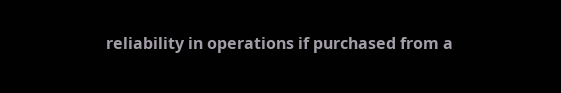reliability in operations if purchased from a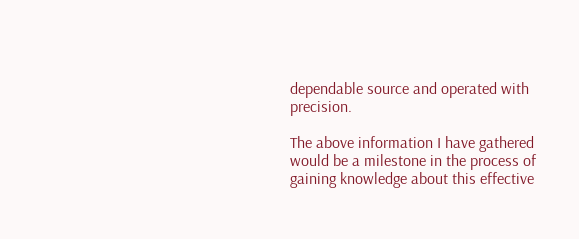dependable source and operated with precision.

The above information I have gathered would be a milestone in the process of gaining knowledge about this effective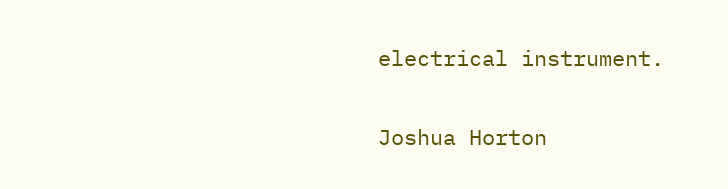electrical instrument.

Joshua Horton